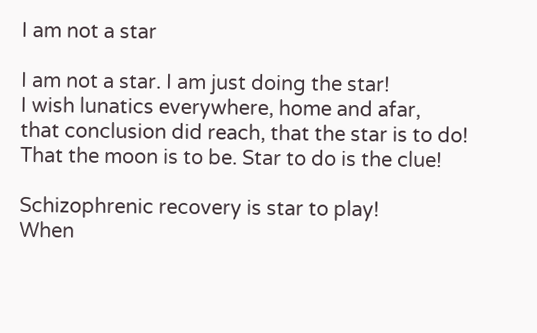I am not a star

I am not a star. I am just doing the star!
I wish lunatics everywhere, home and afar,
that conclusion did reach, that the star is to do!
That the moon is to be. Star to do is the clue!

Schizophrenic recovery is star to play!
When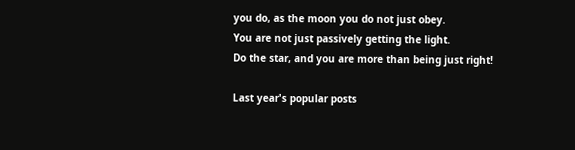you do, as the moon you do not just obey.
You are not just passively getting the light.
Do the star, and you are more than being just right!

Last year's popular posts